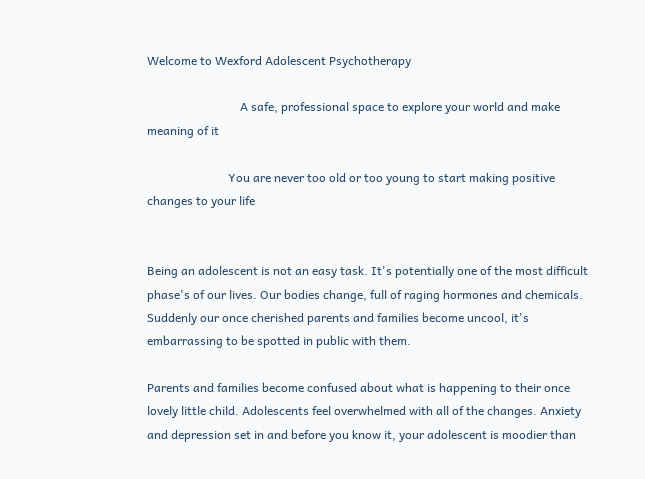Welcome to Wexford Adolescent Psychotherapy

                               A safe, professional space to explore your world and make meaning of it

                           You are never too old or too young to start making positive changes to your life


Being an adolescent is not an easy task. It's potentially one of the most difficult phase's of our lives. Our bodies change, full of raging hormones and chemicals. Suddenly our once cherished parents and families become uncool, it's embarrassing to be spotted in public with them.

Parents and families become confused about what is happening to their once lovely little child. Adolescents feel overwhelmed with all of the changes. Anxiety and depression set in and before you know it, your adolescent is moodier than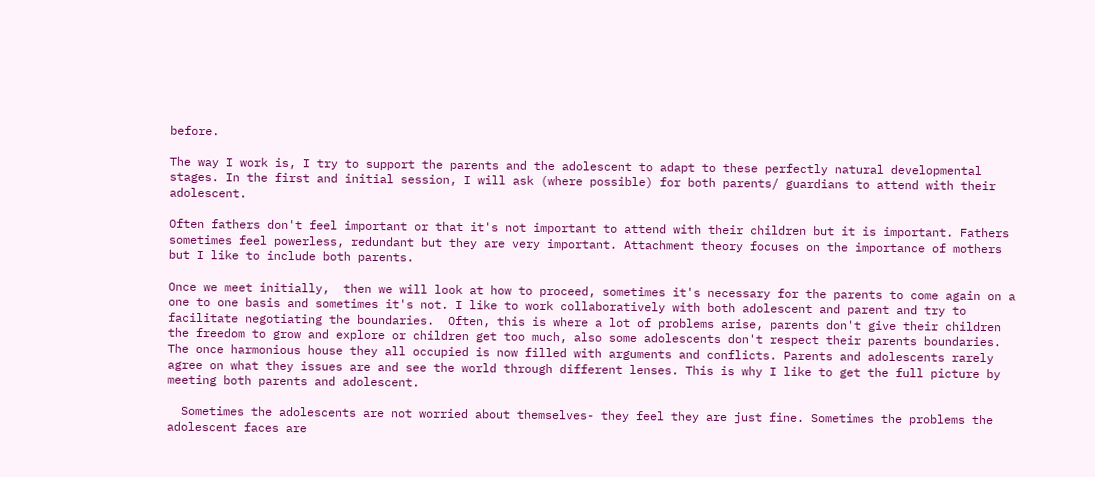before.

The way I work is, I try to support the parents and the adolescent to adapt to these perfectly natural developmental stages. In the first and initial session, I will ask (where possible) for both parents/ guardians to attend with their adolescent.

Often fathers don't feel important or that it's not important to attend with their children but it is important. Fathers sometimes feel powerless, redundant but they are very important. Attachment theory focuses on the importance of mothers but I like to include both parents.

Once we meet initially,  then we will look at how to proceed, sometimes it's necessary for the parents to come again on a one to one basis and sometimes it's not. I like to work collaboratively with both adolescent and parent and try to facilitate negotiating the boundaries.  Often, this is where a lot of problems arise, parents don't give their children the freedom to grow and explore or children get too much, also some adolescents don't respect their parents boundaries. The once harmonious house they all occupied is now filled with arguments and conflicts. Parents and adolescents rarely agree on what they issues are and see the world through different lenses. This is why I like to get the full picture by meeting both parents and adolescent.

  Sometimes the adolescents are not worried about themselves- they feel they are just fine. Sometimes the problems the adolescent faces are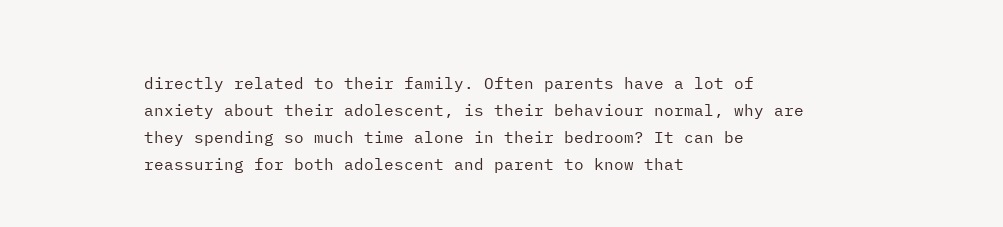directly related to their family. Often parents have a lot of anxiety about their adolescent, is their behaviour normal, why are they spending so much time alone in their bedroom? It can be reassuring for both adolescent and parent to know that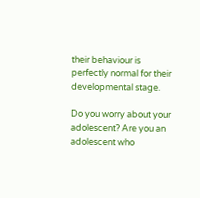their behaviour is perfectly normal for their developmental stage.

Do you worry about your adolescent? Are you an adolescent who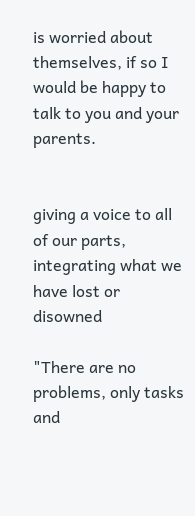is worried about themselves, if so I would be happy to talk to you and your parents.


giving a voice to all of our parts, integrating what we have lost or disowned

"There are no problems, only tasks and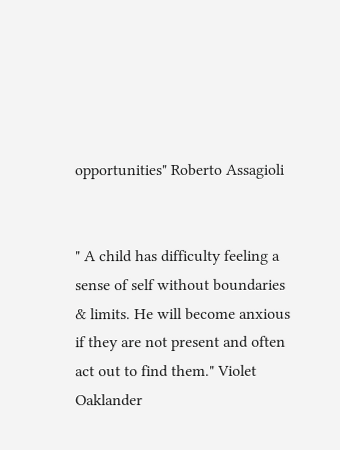opportunities" Roberto Assagioli


" A child has difficulty feeling a sense of self without boundaries & limits. He will become anxious if they are not present and often act out to find them." Violet Oaklander